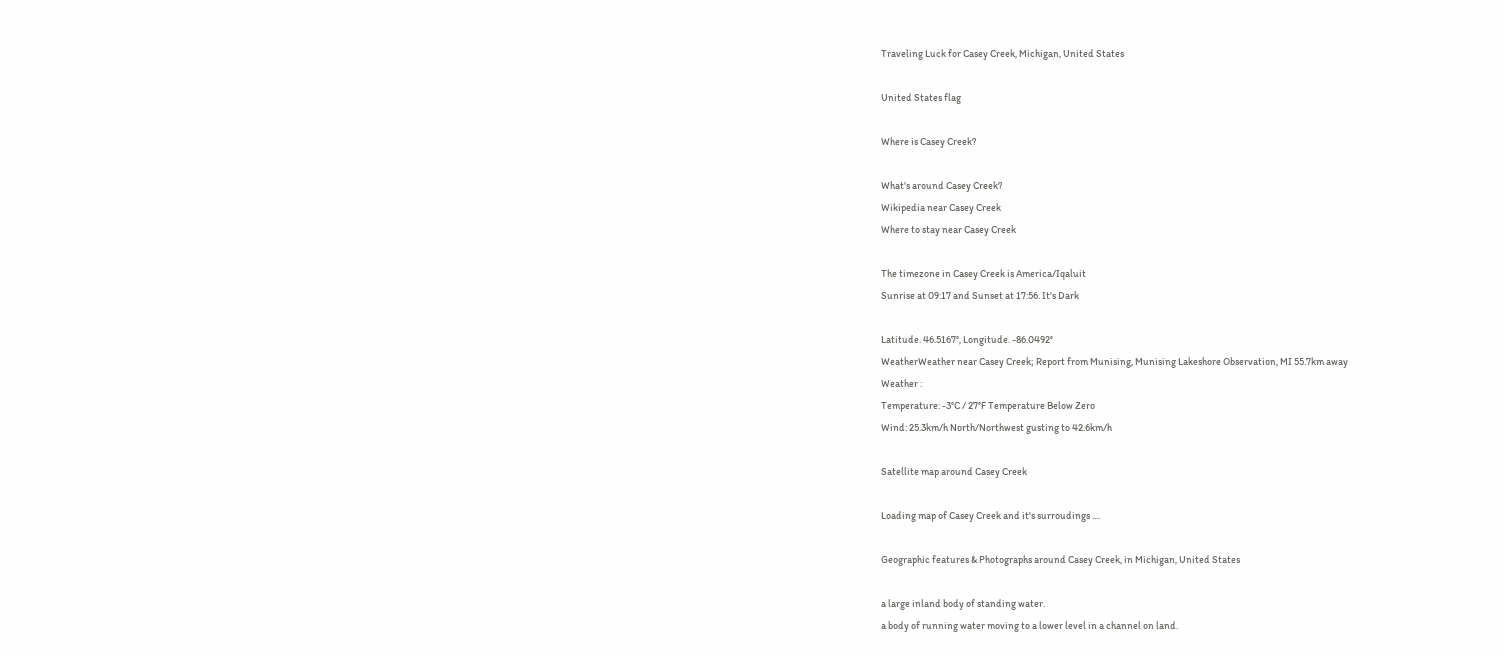Traveling Luck for Casey Creek, Michigan, United States

United States flag

Where is Casey Creek?

What's around Casey Creek?
Wikipedia near Casey Creek
Where to stay near Casey Creek

The timezone in Casey Creek is America/Iqaluit
Sunrise at 09:17 and Sunset at 17:56. It's Dark

Latitude. 46.5167°, Longitude. -86.0492°
WeatherWeather near Casey Creek; Report from Munising, Munising Lakeshore Observation, MI 55.7km away
Weather :
Temperature: -3°C / 27°F Temperature Below Zero
Wind: 25.3km/h North/Northwest gusting to 42.6km/h

Satellite map around Casey Creek

Loading map of Casey Creek and it's surroudings ....

Geographic features & Photographs around Casey Creek, in Michigan, United States

a large inland body of standing water.
a body of running water moving to a lower level in a channel on land.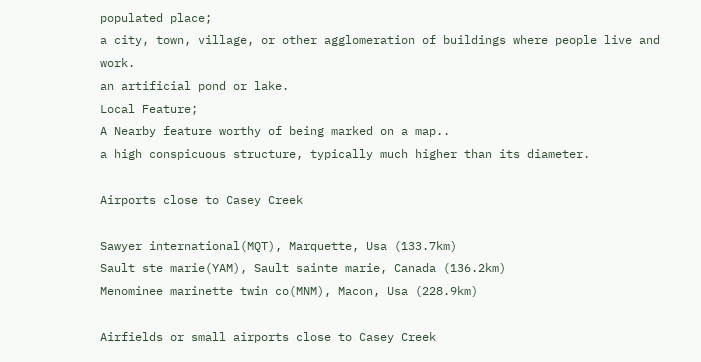populated place;
a city, town, village, or other agglomeration of buildings where people live and work.
an artificial pond or lake.
Local Feature;
A Nearby feature worthy of being marked on a map..
a high conspicuous structure, typically much higher than its diameter.

Airports close to Casey Creek

Sawyer international(MQT), Marquette, Usa (133.7km)
Sault ste marie(YAM), Sault sainte marie, Canada (136.2km)
Menominee marinette twin co(MNM), Macon, Usa (228.9km)

Airfields or small airports close to Casey Creek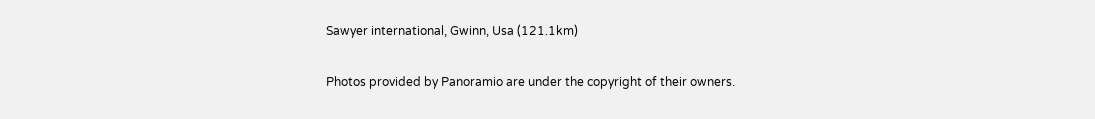Sawyer international, Gwinn, Usa (121.1km)

Photos provided by Panoramio are under the copyright of their owners.